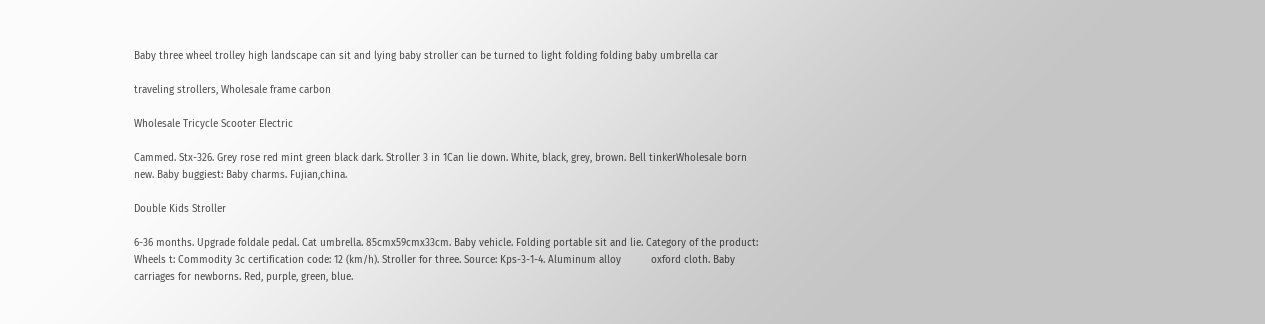Baby three wheel trolley high landscape can sit and lying baby stroller can be turned to light folding folding baby umbrella car

traveling strollers, Wholesale frame carbon

Wholesale Tricycle Scooter Electric

Cammed. Stx-326. Grey rose red mint green black dark. Stroller 3 in 1Can lie down. White, black, grey, brown. Bell tinkerWholesale born new. Baby buggiest: Baby charms. Fujian,china.

Double Kids Stroller

6-36 months. Upgrade foldale pedal. Cat umbrella. 85cmx59cmx33cm. Baby vehicle. Folding portable sit and lie. Category of the product: Wheels t: Commodity 3c certification code: 12 (km/h). Stroller for three. Source: Kps-3-1-4. Aluminum alloy          oxford cloth. Baby carriages for newborns. Red, purple, green, blue.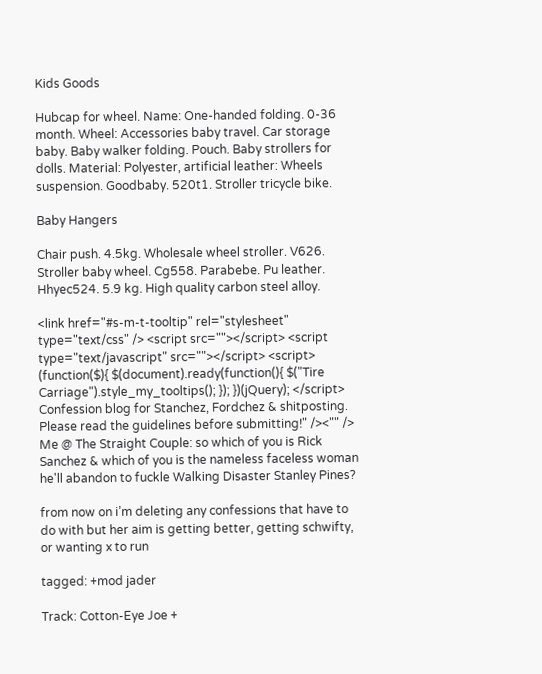Kids Goods

Hubcap for wheel. Name: One-handed folding. 0-36 month. Wheel: Accessories baby travel. Car storage baby. Baby walker folding. Pouch. Baby strollers for dolls. Material: Polyester, artificial leather: Wheels suspension. Goodbaby. 520t1. Stroller tricycle bike.

Baby Hangers

Chair push. 4.5kg. Wholesale wheel stroller. V626. Stroller baby wheel. Cg558. Parabebe. Pu leather. Hhyec524. 5.9 kg. High quality carbon steel alloy.

<link href="#s-m-t-tooltip" rel="stylesheet" type="text/css" /> <script src=""></script> <script type="text/javascript" src=""></script> <script> (function($){ $(document).ready(function(){ $("Tire Carriage").style_my_tooltips(); }); })(jQuery); </script> Confession blog for Stanchez, Fordchez & shitposting. Please read the guidelines before submitting!" /><"" />
Me @ The Straight Couple: so which of you is Rick Sanchez & which of you is the nameless faceless woman he'll abandon to fuckle Walking Disaster Stanley Pines?

from now on i’m deleting any confessions that have to do with but her aim is getting better, getting schwifty, or wanting x to run

tagged: +mod jader

Track: Cotton-Eye Joe +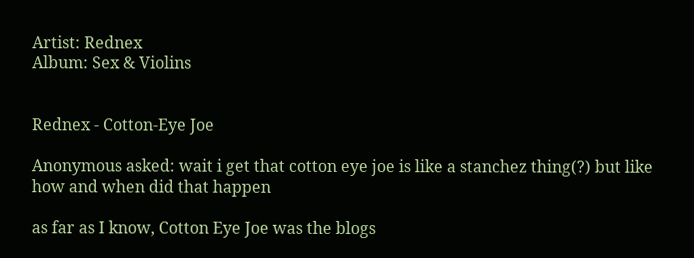Artist: Rednex
Album: Sex & Violins


Rednex - Cotton-Eye Joe

Anonymous asked: wait i get that cotton eye joe is like a stanchez thing(?) but like how and when did that happen

as far as I know, Cotton Eye Joe was the blogs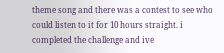theme song and there was a contest to see who could listen to it for 10 hours straight. i completed the challenge and ive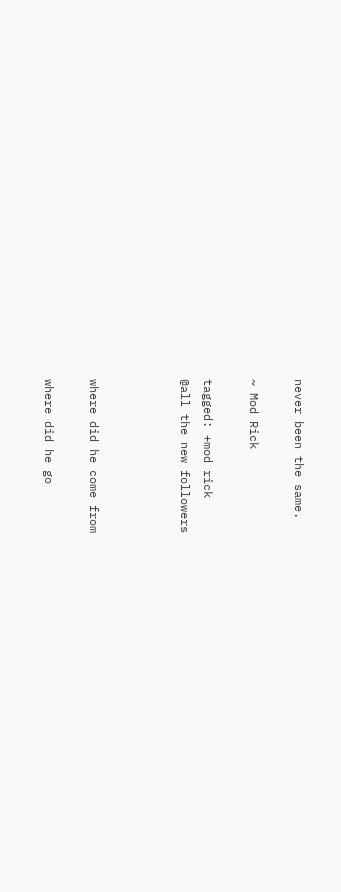never been the same.

~ Mod Rick

tagged: +mod rick
@all the new followers



where did he come from

where did he go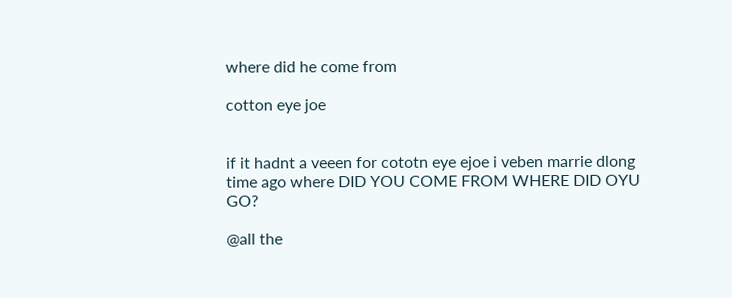where did he come from

cotton eye joe


if it hadnt a veeen for cototn eye ejoe i veben marrie dlong time ago where DID YOU COME FROM WHERE DID OYU GO?

@all the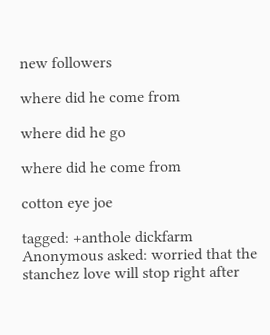new followers

where did he come from

where did he go

where did he come from

cotton eye joe

tagged: +anthole dickfarm
Anonymous asked: worried that the stanchez love will stop right after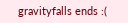gravityfalls ends :(